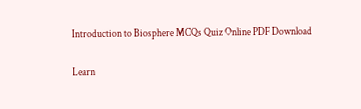Introduction to Biosphere MCQs Quiz Online PDF Download

Learn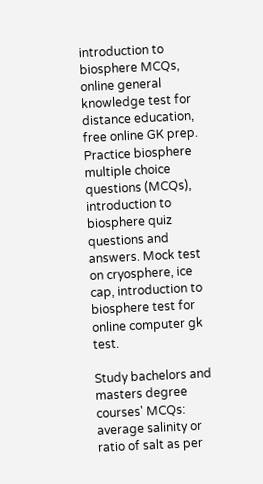introduction to biosphere MCQs, online general knowledge test for distance education, free online GK prep. Practice biosphere multiple choice questions (MCQs), introduction to biosphere quiz questions and answers. Mock test on cryosphere, ice cap, introduction to biosphere test for online computer gk test.

Study bachelors and masters degree courses' MCQs: average salinity or ratio of salt as per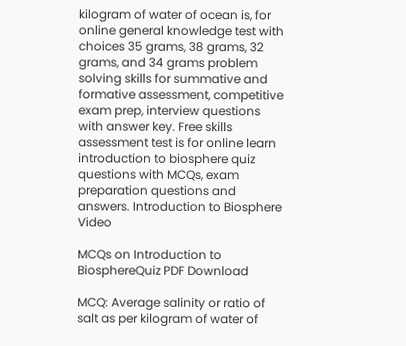kilogram of water of ocean is, for online general knowledge test with choices 35 grams, 38 grams, 32 grams, and 34 grams problem solving skills for summative and formative assessment, competitive exam prep, interview questions with answer key. Free skills assessment test is for online learn introduction to biosphere quiz questions with MCQs, exam preparation questions and answers. Introduction to Biosphere Video

MCQs on Introduction to BiosphereQuiz PDF Download

MCQ: Average salinity or ratio of salt as per kilogram of water of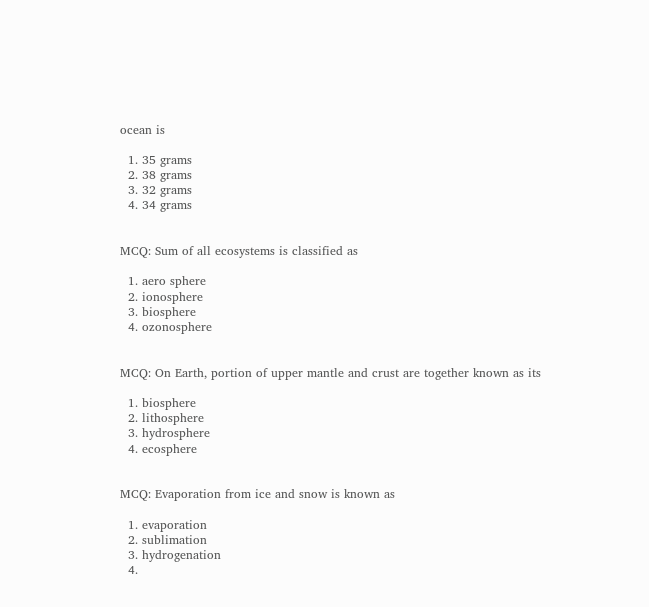ocean is

  1. 35 grams
  2. 38 grams
  3. 32 grams
  4. 34 grams


MCQ: Sum of all ecosystems is classified as

  1. aero sphere
  2. ionosphere
  3. biosphere
  4. ozonosphere


MCQ: On Earth, portion of upper mantle and crust are together known as its

  1. biosphere
  2. lithosphere
  3. hydrosphere
  4. ecosphere


MCQ: Evaporation from ice and snow is known as

  1. evaporation
  2. sublimation
  3. hydrogenation
  4.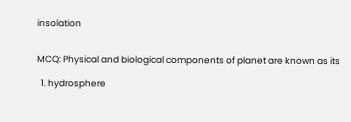insolation


MCQ: Physical and biological components of planet are known as its

  1. hydrosphere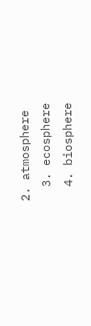2. atmosphere
  3. ecosphere
  4. biosphere